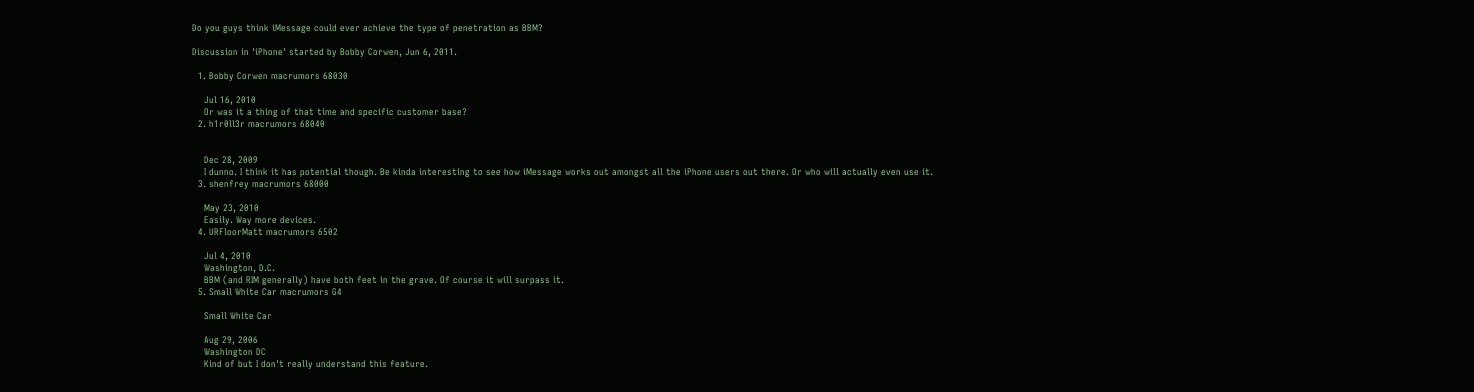Do you guys think iMessage could ever achieve the type of penetration as BBM?

Discussion in 'iPhone' started by Bobby Corwen, Jun 6, 2011.

  1. Bobby Corwen macrumors 68030

    Jul 16, 2010
    Or was it a thing of that time and specific customer base?
  2. h1r0ll3r macrumors 68040


    Dec 28, 2009
    I dunno. I think it has potential though. Be kinda interesting to see how iMessage works out amongst all the iPhone users out there. Or who will actually even use it.
  3. shenfrey macrumors 68000

    May 23, 2010
    Easily. Way more devices.
  4. URFloorMatt macrumors 6502

    Jul 4, 2010
    Washington, D.C.
    BBM (and RIM generally) have both feet in the grave. Of course it will surpass it.
  5. Small White Car macrumors G4

    Small White Car

    Aug 29, 2006
    Washington DC
    Kind of but I don't really understand this feature.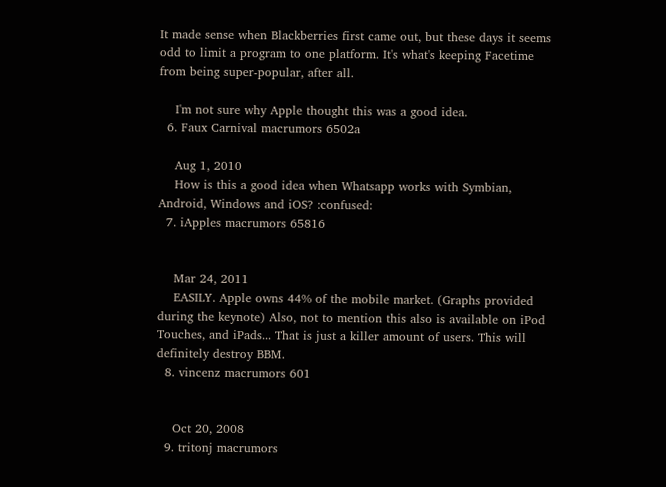It made sense when Blackberries first came out, but these days it seems odd to limit a program to one platform. It's what's keeping Facetime from being super-popular, after all.

    I'm not sure why Apple thought this was a good idea.
  6. Faux Carnival macrumors 6502a

    Aug 1, 2010
    How is this a good idea when Whatsapp works with Symbian, Android, Windows and iOS? :confused:
  7. iApples macrumors 65816


    Mar 24, 2011
    EASILY. Apple owns 44% of the mobile market. (Graphs provided during the keynote) Also, not to mention this also is available on iPod Touches, and iPads... That is just a killer amount of users. This will definitely destroy BBM.
  8. vincenz macrumors 601


    Oct 20, 2008
  9. tritonj macrumors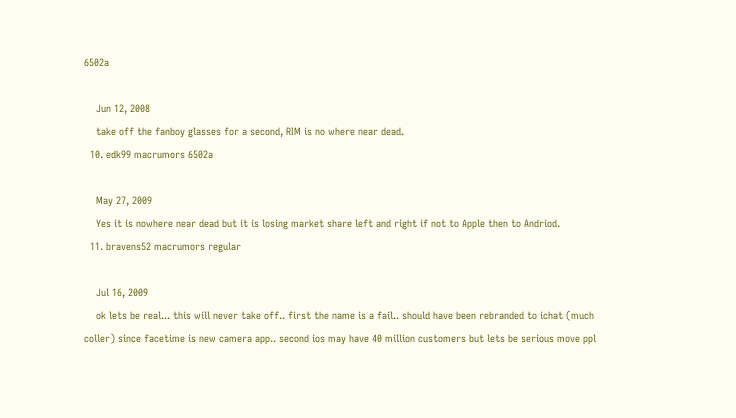6502a

    Jun 12, 2008
    take off the fanboy glasses for a second, RIM is no where near dead.
  10. edk99 macrumors 6502a

    May 27, 2009
    Yes it is nowhere near dead but it is losing market share left and right if not to Apple then to Andriod.
  11. bravens52 macrumors regular

    Jul 16, 2009
    ok lets be real... this will never take off.. first the name is a fail.. should have been rebranded to ichat (much coller) since facetime is new camera app.. second ios may have 40 million customers but lets be serious move ppl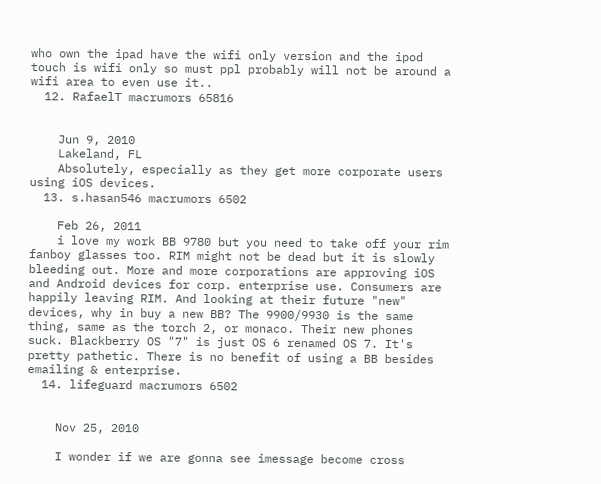who own the ipad have the wifi only version and the ipod touch is wifi only so must ppl probably will not be around a wifi area to even use it..
  12. RafaelT macrumors 65816


    Jun 9, 2010
    Lakeland, FL
    Absolutely, especially as they get more corporate users using iOS devices.
  13. s.hasan546 macrumors 6502

    Feb 26, 2011
    i love my work BB 9780 but you need to take off your rim fanboy glasses too. RIM might not be dead but it is slowly bleeding out. More and more corporations are approving iOS and Android devices for corp. enterprise use. Consumers are happily leaving RIM. And looking at their future "new" devices, why in buy a new BB? The 9900/9930 is the same thing, same as the torch 2, or monaco. Their new phones suck. Blackberry OS "7" is just OS 6 renamed OS 7. It's pretty pathetic. There is no benefit of using a BB besides emailing & enterprise.
  14. lifeguard macrumors 6502


    Nov 25, 2010

    I wonder if we are gonna see imessage become cross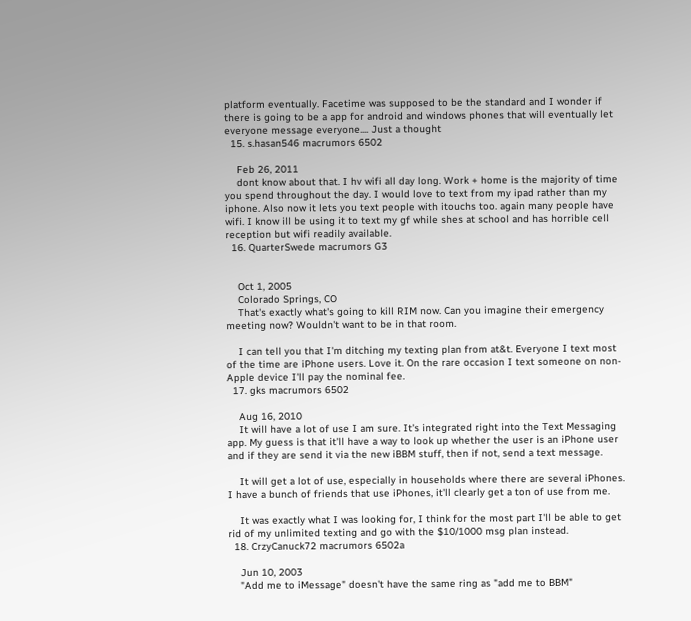platform eventually. Facetime was supposed to be the standard and I wonder if there is going to be a app for android and windows phones that will eventually let everyone message everyone.... Just a thought
  15. s.hasan546 macrumors 6502

    Feb 26, 2011
    dont know about that. I hv wifi all day long. Work + home is the majority of time you spend throughout the day. I would love to text from my ipad rather than my iphone. Also now it lets you text people with itouchs too. again many people have wifi. I know ill be using it to text my gf while shes at school and has horrible cell reception but wifi readily available.
  16. QuarterSwede macrumors G3


    Oct 1, 2005
    Colorado Springs, CO
    That's exactly what's going to kill RIM now. Can you imagine their emergency meeting now? Wouldn't want to be in that room.

    I can tell you that I'm ditching my texting plan from at&t. Everyone I text most of the time are iPhone users. Love it. On the rare occasion I text someone on non-Apple device I'll pay the nominal fee.
  17. gks macrumors 6502

    Aug 16, 2010
    It will have a lot of use I am sure. It's integrated right into the Text Messaging app. My guess is that it'll have a way to look up whether the user is an iPhone user and if they are send it via the new iBBM stuff, then if not, send a text message.

    It will get a lot of use, especially in households where there are several iPhones. I have a bunch of friends that use iPhones, it'll clearly get a ton of use from me.

    It was exactly what I was looking for, I think for the most part I'll be able to get rid of my unlimited texting and go with the $10/1000 msg plan instead.
  18. CrzyCanuck72 macrumors 6502a

    Jun 10, 2003
    "Add me to iMessage" doesn't have the same ring as "add me to BBM"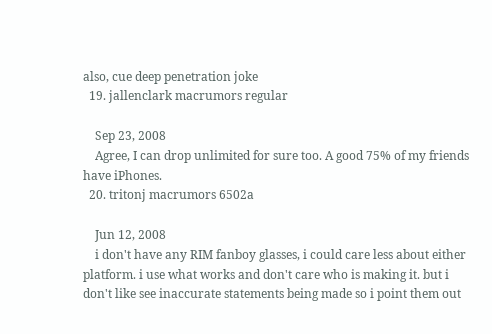also, cue deep penetration joke
  19. jallenclark macrumors regular

    Sep 23, 2008
    Agree, I can drop unlimited for sure too. A good 75% of my friends have iPhones.
  20. tritonj macrumors 6502a

    Jun 12, 2008
    i don't have any RIM fanboy glasses, i could care less about either platform. i use what works and don't care who is making it. but i don't like see inaccurate statements being made so i point them out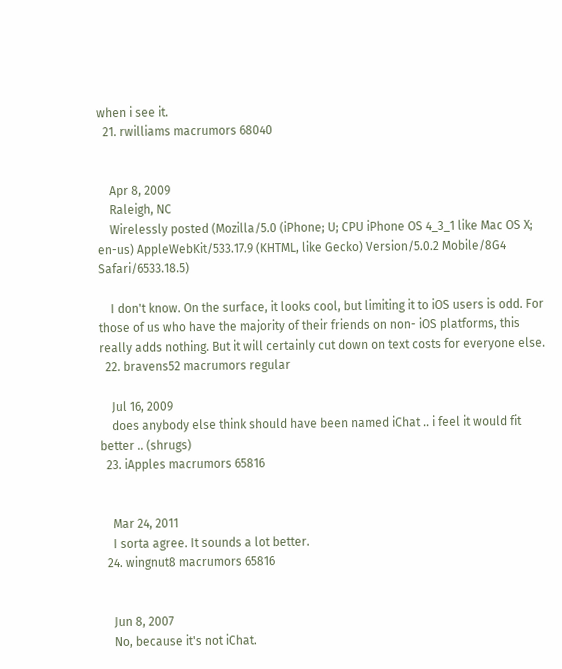when i see it.
  21. rwilliams macrumors 68040


    Apr 8, 2009
    Raleigh, NC
    Wirelessly posted (Mozilla/5.0 (iPhone; U; CPU iPhone OS 4_3_1 like Mac OS X; en-us) AppleWebKit/533.17.9 (KHTML, like Gecko) Version/5.0.2 Mobile/8G4 Safari/6533.18.5)

    I don't know. On the surface, it looks cool, but limiting it to iOS users is odd. For those of us who have the majority of their friends on non- iOS platforms, this really adds nothing. But it will certainly cut down on text costs for everyone else.
  22. bravens52 macrumors regular

    Jul 16, 2009
    does anybody else think should have been named iChat .. i feel it would fit better .. (shrugs)
  23. iApples macrumors 65816


    Mar 24, 2011
    I sorta agree. It sounds a lot better.
  24. wingnut8 macrumors 65816


    Jun 8, 2007
    No, because it's not iChat.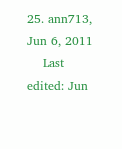25. ann713, Jun 6, 2011
    Last edited: Jun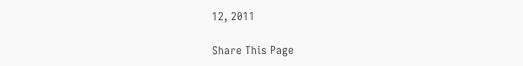12, 2011

Share This Page